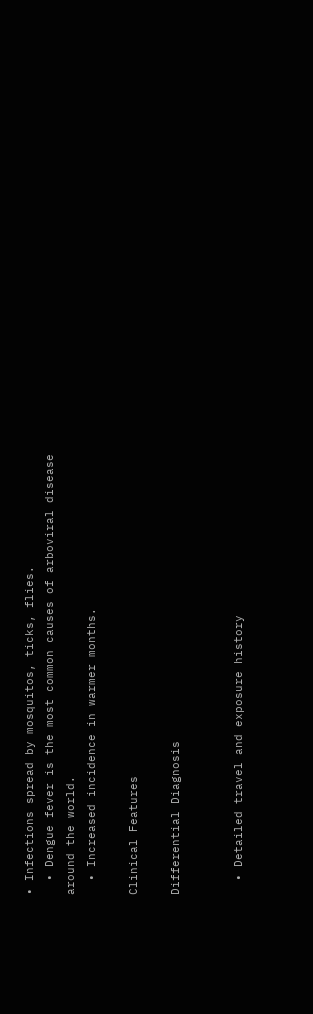• Infections spread by mosquitos, ticks, flies.
  • Dengue fever is the most common causes of arboviral disease around the world.
  • Increased incidence in warmer months.

Clinical Features

Differential Diagnosis


  • Detailed travel and exposure history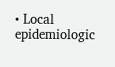• Local epidemiologic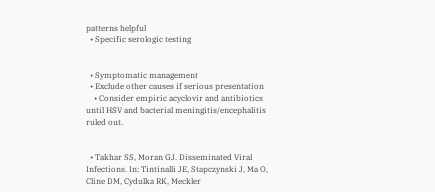patterns helpful
  • Specific serologic testing


  • Symptomatic management
  • Exclude other causes if serious presentation
    • Consider empiric acyclovir and antibiotics until HSV and bacterial meningitis/encephalitis ruled out.


  • Takhar SS, Moran GJ. Disseminated Viral Infections. In: Tintinalli JE, Stapczynski J, Ma O, Cline DM, Cydulka RK, Meckler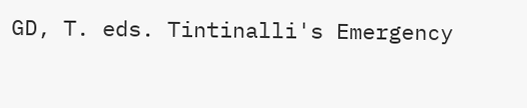GD, T. eds. Tintinalli's Emergency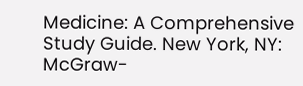Medicine: A Comprehensive Study Guide. New York, NY: McGraw-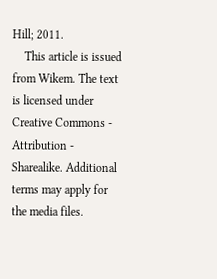Hill; 2011.
    This article is issued from Wikem. The text is licensed under Creative Commons - Attribution - Sharealike. Additional terms may apply for the media files.